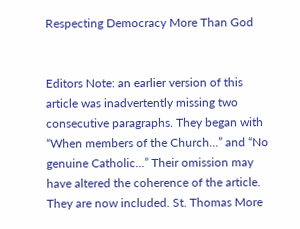Respecting Democracy More Than God


Editors Note: an earlier version of this article was inadvertently missing two consecutive paragraphs. They began with “When members of the Church…” and “No genuine Catholic…” Their omission may have altered the coherence of the article. They are now included. St. Thomas More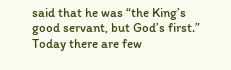said that he was “the King’s good servant, but God’s first.” Today there are few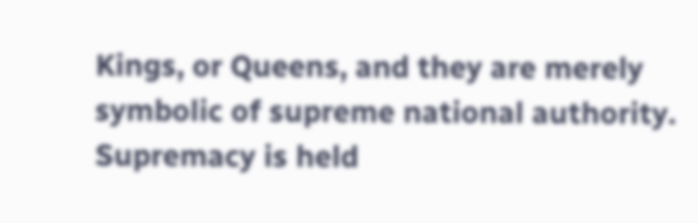Kings, or Queens, and they are merely symbolic of supreme national authority. Supremacy is held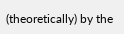(theoretically) by the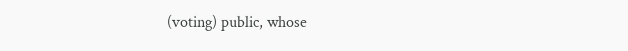(voting) public, whose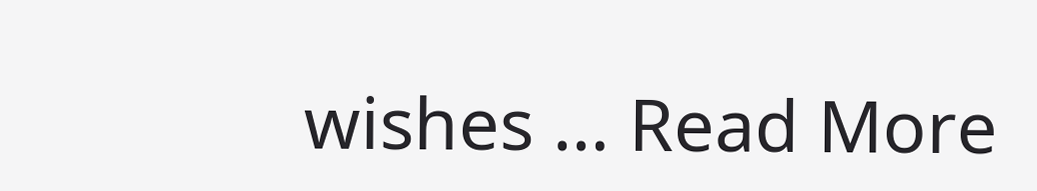wishes … Read More